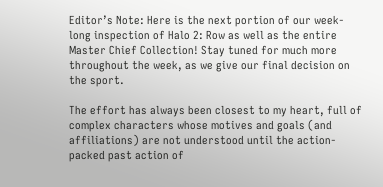Editor’s Note: Here is the next portion of our week-long inspection of Halo 2: Row as well as the entire Master Chief Collection! Stay tuned for much more throughout the week, as we give our final decision on the sport.

The effort has always been closest to my heart, full of complex characters whose motives and goals (and affiliations) are not understood until the action-packed past action of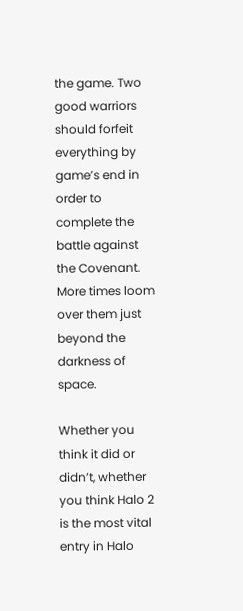the game. Two good warriors should forfeit everything by game’s end in order to complete the battle against the Covenant. More times loom over them just beyond the darkness of space.

Whether you think it did or didn’t, whether you think Halo 2 is the most vital entry in Halo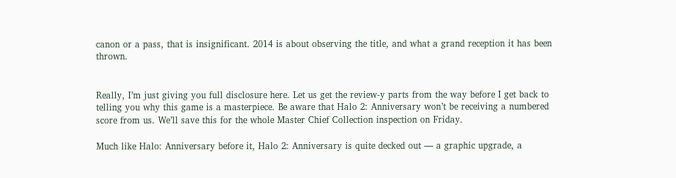canon or a pass, that is insignificant. 2014 is about observing the title, and what a grand reception it has been thrown.


Really, I’m just giving you full disclosure here. Let us get the review-y parts from the way before I get back to telling you why this game is a masterpiece. Be aware that Halo 2: Anniversary won’t be receiving a numbered score from us. We’ll save this for the whole Master Chief Collection inspection on Friday.

Much like Halo: Anniversary before it, Halo 2: Anniversary is quite decked out — a graphic upgrade, a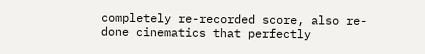completely re-recorded score, also re-done cinematics that perfectly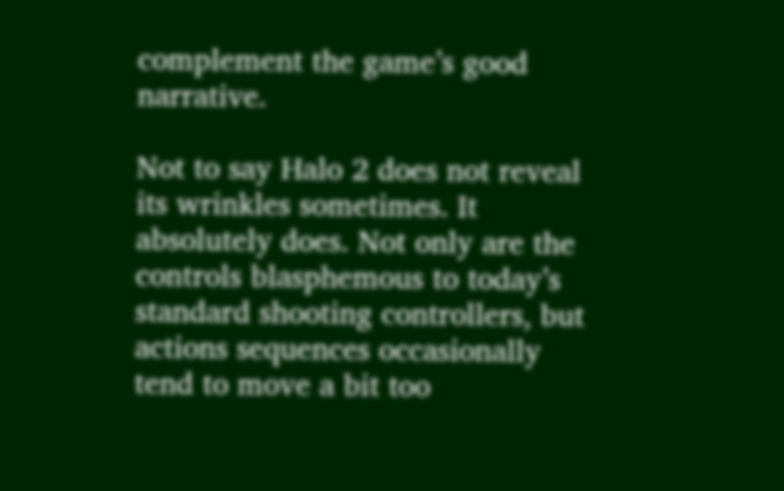complement the game’s good narrative.

Not to say Halo 2 does not reveal its wrinkles sometimes. It absolutely does. Not only are the controls blasphemous to today’s standard shooting controllers, but actions sequences occasionally tend to move a bit too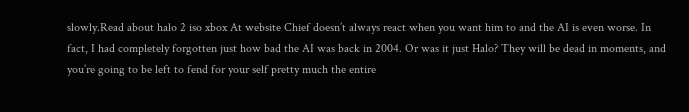slowly.Read about halo 2 iso xbox At website Chief doesn’t always react when you want him to and the AI is even worse. In fact, I had completely forgotten just how bad the AI was back in 2004. Or was it just Halo? They will be dead in moments, and you’re going to be left to fend for your self pretty much the entire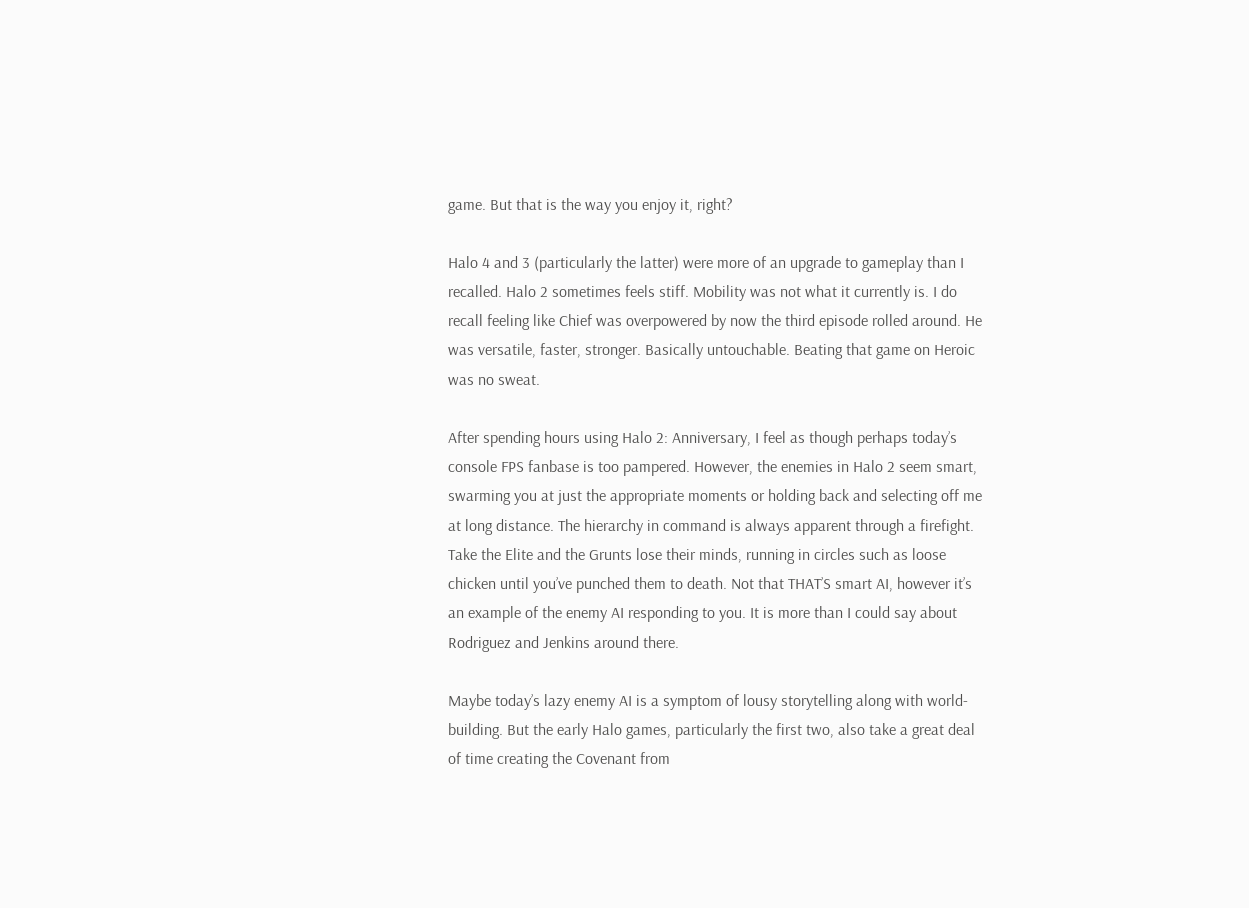game. But that is the way you enjoy it, right?

Halo 4 and 3 (particularly the latter) were more of an upgrade to gameplay than I recalled. Halo 2 sometimes feels stiff. Mobility was not what it currently is. I do recall feeling like Chief was overpowered by now the third episode rolled around. He was versatile, faster, stronger. Basically untouchable. Beating that game on Heroic was no sweat.

After spending hours using Halo 2: Anniversary, I feel as though perhaps today’s console FPS fanbase is too pampered. However, the enemies in Halo 2 seem smart, swarming you at just the appropriate moments or holding back and selecting off me at long distance. The hierarchy in command is always apparent through a firefight. Take the Elite and the Grunts lose their minds, running in circles such as loose chicken until you’ve punched them to death. Not that THAT’S smart AI, however it’s an example of the enemy AI responding to you. It is more than I could say about Rodriguez and Jenkins around there.

Maybe today’s lazy enemy AI is a symptom of lousy storytelling along with world-building. But the early Halo games, particularly the first two, also take a great deal of time creating the Covenant from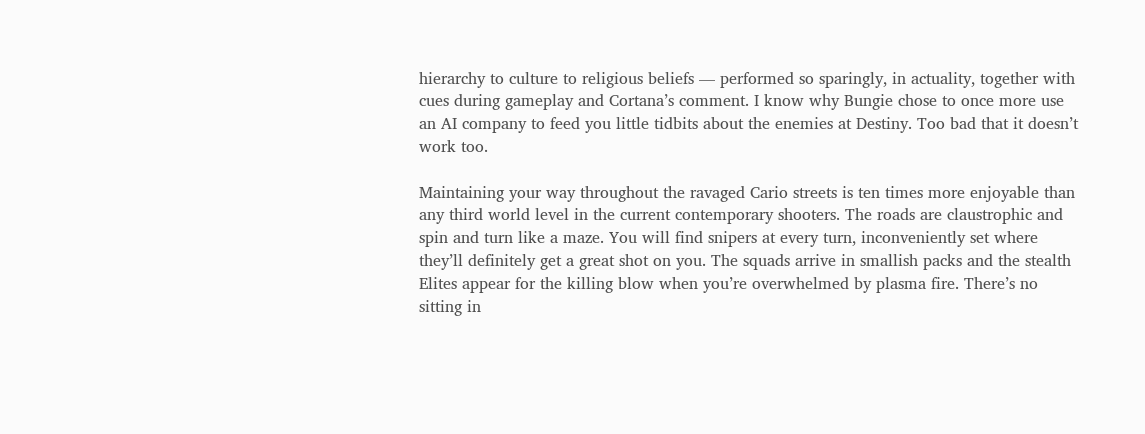hierarchy to culture to religious beliefs — performed so sparingly, in actuality, together with cues during gameplay and Cortana’s comment. I know why Bungie chose to once more use an AI company to feed you little tidbits about the enemies at Destiny. Too bad that it doesn’t work too.

Maintaining your way throughout the ravaged Cario streets is ten times more enjoyable than any third world level in the current contemporary shooters. The roads are claustrophic and spin and turn like a maze. You will find snipers at every turn, inconveniently set where they’ll definitely get a great shot on you. The squads arrive in smallish packs and the stealth Elites appear for the killing blow when you’re overwhelmed by plasma fire. There’s no sitting in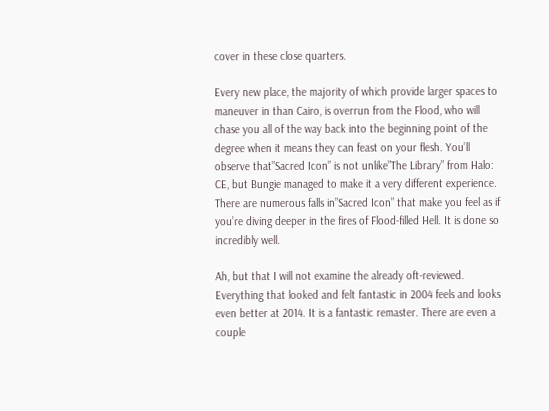cover in these close quarters.

Every new place, the majority of which provide larger spaces to maneuver in than Cairo, is overrun from the Flood, who will chase you all of the way back into the beginning point of the degree when it means they can feast on your flesh. You’ll observe that”Sacred Icon” is not unlike”The Library” from Halo: CE, but Bungie managed to make it a very different experience. There are numerous falls in”Sacred Icon” that make you feel as if you’re diving deeper in the fires of Flood-filled Hell. It is done so incredibly well.

Ah, but that I will not examine the already oft-reviewed. Everything that looked and felt fantastic in 2004 feels and looks even better at 2014. It is a fantastic remaster. There are even a couple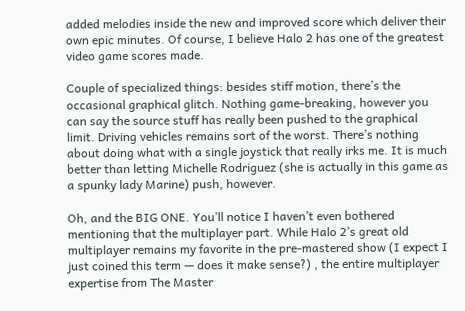added melodies inside the new and improved score which deliver their own epic minutes. Of course, I believe Halo 2 has one of the greatest video game scores made.

Couple of specialized things: besides stiff motion, there’s the occasional graphical glitch. Nothing game-breaking, however you can say the source stuff has really been pushed to the graphical limit. Driving vehicles remains sort of the worst. There’s nothing about doing what with a single joystick that really irks me. It is much better than letting Michelle Rodriguez (she is actually in this game as a spunky lady Marine) push, however.

Oh, and the BIG ONE. You’ll notice I haven’t even bothered mentioning that the multiplayer part. While Halo 2’s great old multiplayer remains my favorite in the pre-mastered show (I expect I just coined this term — does it make sense?) , the entire multiplayer expertise from The Master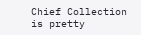Chief Collection is pretty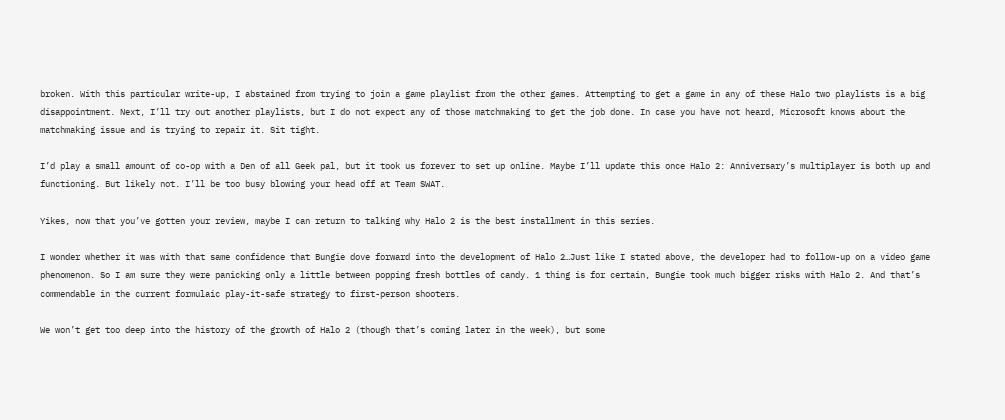broken. With this particular write-up, I abstained from trying to join a game playlist from the other games. Attempting to get a game in any of these Halo two playlists is a big disappointment. Next, I’ll try out another playlists, but I do not expect any of those matchmaking to get the job done. In case you have not heard, Microsoft knows about the matchmaking issue and is trying to repair it. Sit tight.

I’d play a small amount of co-op with a Den of all Geek pal, but it took us forever to set up online. Maybe I’ll update this once Halo 2: Anniversary’s multiplayer is both up and functioning. But likely not. I’ll be too busy blowing your head off at Team SWAT.

Yikes, now that you’ve gotten your review, maybe I can return to talking why Halo 2 is the best installment in this series.

I wonder whether it was with that same confidence that Bungie dove forward into the development of Halo 2…Just like I stated above, the developer had to follow-up on a video game phenomenon. So I am sure they were panicking only a little between popping fresh bottles of candy. 1 thing is for certain, Bungie took much bigger risks with Halo 2. And that’s commendable in the current formulaic play-it-safe strategy to first-person shooters.

We won’t get too deep into the history of the growth of Halo 2 (though that’s coming later in the week), but some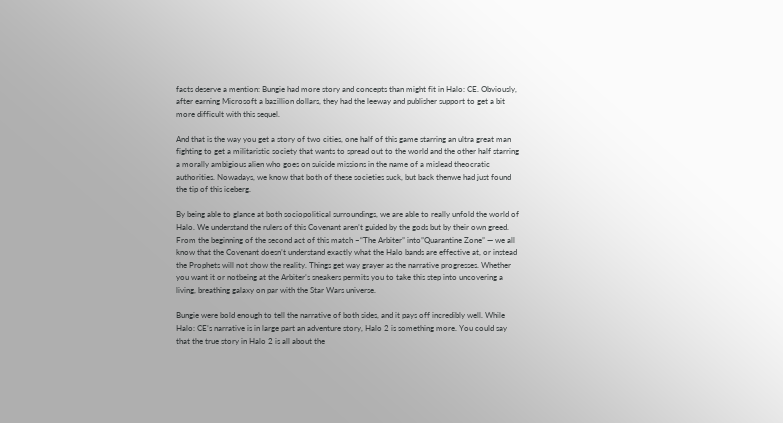facts deserve a mention: Bungie had more story and concepts than might fit in Halo: CE. Obviously, after earning Microsoft a bazillion dollars, they had the leeway and publisher support to get a bit more difficult with this sequel.

And that is the way you get a story of two cities, one half of this game starring an ultra great man fighting to get a militaristic society that wants to spread out to the world and the other half starring a morally ambigious alien who goes on suicide missions in the name of a mislead theocratic authorities. Nowadays, we know that both of these societies suck, but back thenwe had just found the tip of this iceberg.

By being able to glance at both sociopolitical surroundings, we are able to really unfold the world of Halo. We understand the rulers of this Covenant aren’t guided by the gods but by their own greed. From the beginning of the second act of this match –“The Arbiter” into”Quarantine Zone” — we all know that the Covenant doesn’t understand exactly what the Halo bands are effective at, or instead the Prophets will not show the reality. Things get way grayer as the narrative progresses. Whether you want it or notbeing at the Arbiter’s sneakers permits you to take this step into uncovering a living, breathing galaxy on par with the Star Wars universe.

Bungie were bold enough to tell the narrative of both sides, and it pays off incredibly well. While Halo: CE’s narrative is in large part an adventure story, Halo 2 is something more. You could say that the true story in Halo 2 is all about the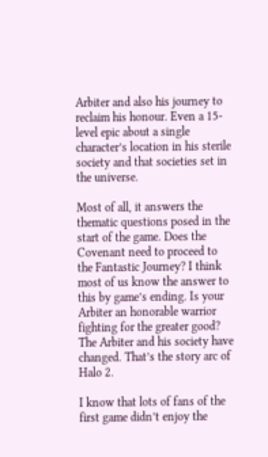Arbiter and also his journey to reclaim his honour. Even a 15-level epic about a single character’s location in his sterile society and that societies set in the universe.

Most of all, it answers the thematic questions posed in the start of the game. Does the Covenant need to proceed to the Fantastic Journey? I think most of us know the answer to this by game’s ending. Is your Arbiter an honorable warrior fighting for the greater good? The Arbiter and his society have changed. That’s the story arc of Halo 2.

I know that lots of fans of the first game didn’t enjoy the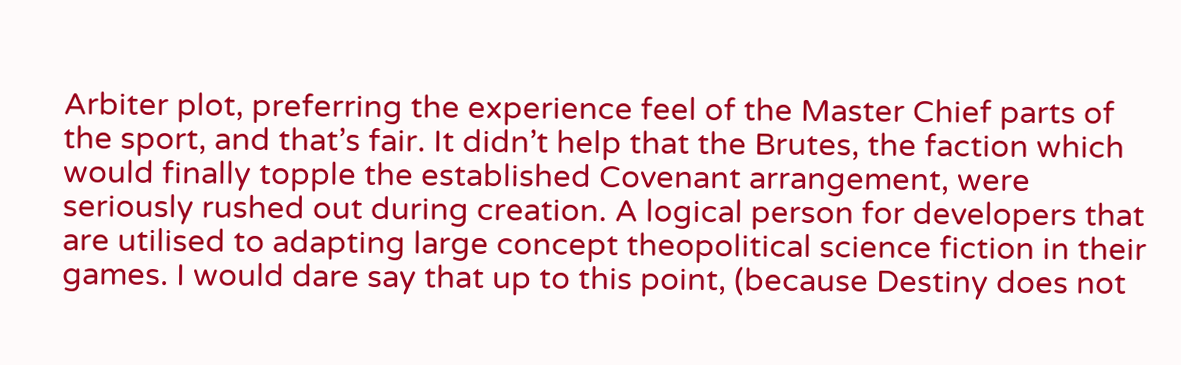Arbiter plot, preferring the experience feel of the Master Chief parts of the sport, and that’s fair. It didn’t help that the Brutes, the faction which would finally topple the established Covenant arrangement, were seriously rushed out during creation. A logical person for developers that are utilised to adapting large concept theopolitical science fiction in their games. I would dare say that up to this point, (because Destiny does not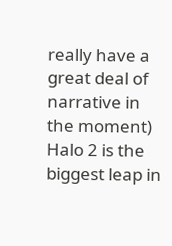really have a great deal of narrative in the moment) Halo 2 is the biggest leap in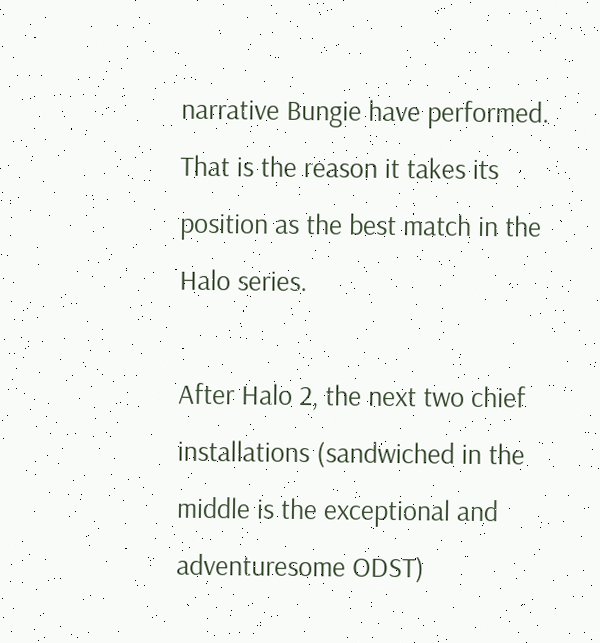narrative Bungie have performed. That is the reason it takes its position as the best match in the Halo series.

After Halo 2, the next two chief installations (sandwiched in the middle is the exceptional and adventuresome ODST)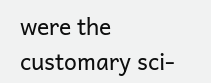were the customary sci-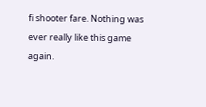fi shooter fare. Nothing was ever really like this game again.